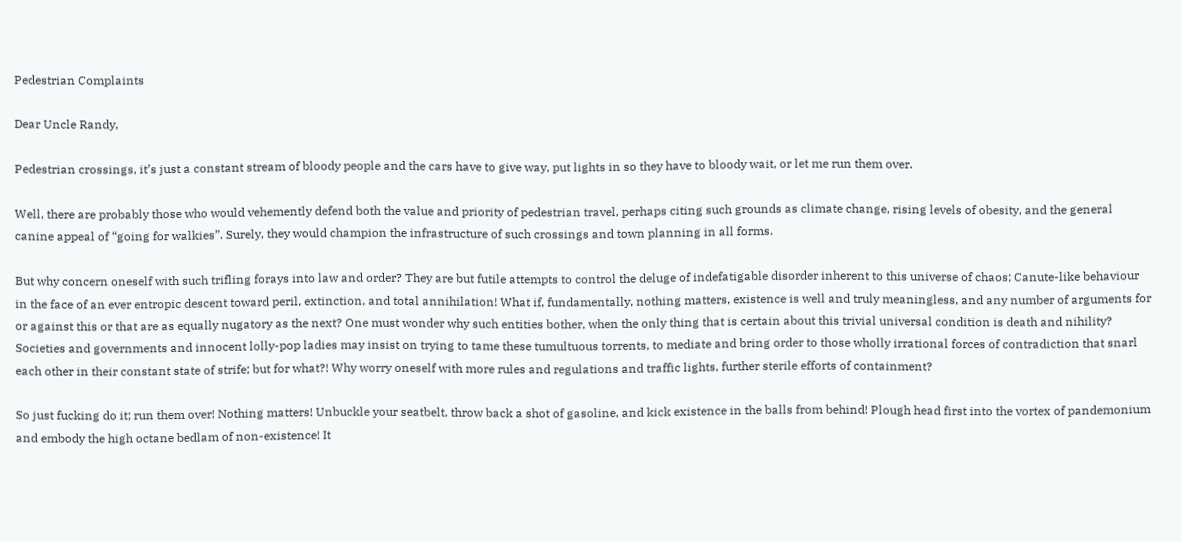Pedestrian Complaints

Dear Uncle Randy,

Pedestrian crossings, it’s just a constant stream of bloody people and the cars have to give way, put lights in so they have to bloody wait, or let me run them over.

Well, there are probably those who would vehemently defend both the value and priority of pedestrian travel, perhaps citing such grounds as climate change, rising levels of obesity, and the general canine appeal of “going for walkies”. Surely, they would champion the infrastructure of such crossings and town planning in all forms.

But why concern oneself with such trifling forays into law and order? They are but futile attempts to control the deluge of indefatigable disorder inherent to this universe of chaos; Canute-like behaviour in the face of an ever entropic descent toward peril, extinction, and total annihilation! What if, fundamentally, nothing matters, existence is well and truly meaningless, and any number of arguments for or against this or that are as equally nugatory as the next? One must wonder why such entities bother, when the only thing that is certain about this trivial universal condition is death and nihility? Societies and governments and innocent lolly-pop ladies may insist on trying to tame these tumultuous torrents, to mediate and bring order to those wholly irrational forces of contradiction that snarl each other in their constant state of strife; but for what?! Why worry oneself with more rules and regulations and traffic lights, further sterile efforts of containment?

So just fucking do it; run them over! Nothing matters! Unbuckle your seatbelt, throw back a shot of gasoline, and kick existence in the balls from behind! Plough head first into the vortex of pandemonium and embody the high octane bedlam of non-existence! It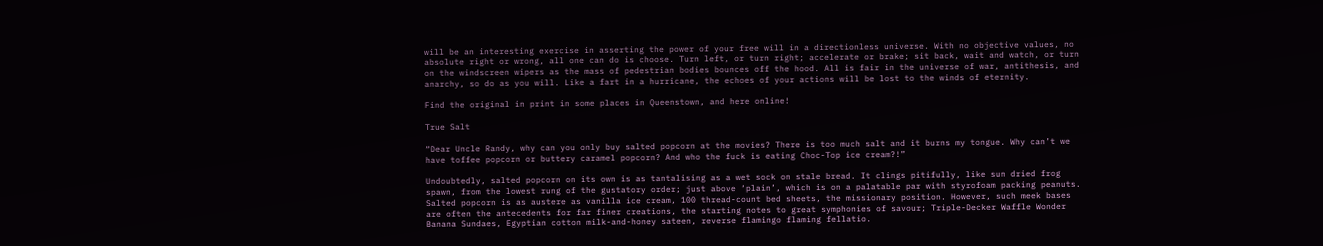will be an interesting exercise in asserting the power of your free will in a directionless universe. With no objective values, no absolute right or wrong, all one can do is choose. Turn left, or turn right; accelerate or brake; sit back, wait and watch, or turn on the windscreen wipers as the mass of pedestrian bodies bounces off the hood. All is fair in the universe of war, antithesis, and anarchy, so do as you will. Like a fart in a hurricane, the echoes of your actions will be lost to the winds of eternity.

Find the original in print in some places in Queenstown, and here online!

True Salt

“Dear Uncle Randy, why can you only buy salted popcorn at the movies? There is too much salt and it burns my tongue. Why can’t we have toffee popcorn or buttery caramel popcorn? And who the fuck is eating Choc-Top ice cream?!”

Undoubtedly, salted popcorn on its own is as tantalising as a wet sock on stale bread. It clings pitifully, like sun dried frog spawn, from the lowest rung of the gustatory order; just above ‘plain’, which is on a palatable par with styrofoam packing peanuts. Salted popcorn is as austere as vanilla ice cream, 100 thread-count bed sheets, the missionary position. However, such meek bases are often the antecedents for far finer creations, the starting notes to great symphonies of savour; Triple-Decker Waffle Wonder Banana Sundaes, Egyptian cotton milk-and-honey sateen, reverse flamingo flaming fellatio.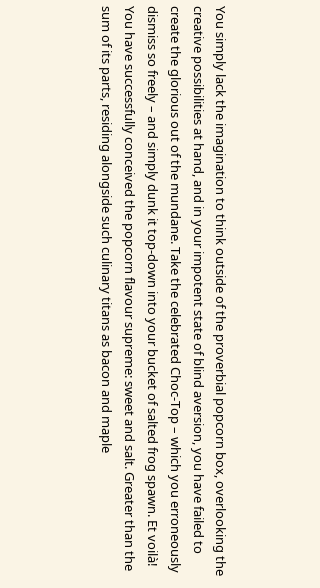You simply lack the imagination to think outside of the proverbial popcorn box, overlooking the creative possibilities at hand, and in your impotent state of blind aversion, you have failed to create the glorious out of the mundane. Take the celebrated Choc-Top – which you erroneously dismiss so freely – and simply dunk it top-down into your bucket of salted frog spawn. Et voilà! You have successfully conceived the popcorn flavour supreme: sweet and salt. Greater than the sum of its parts, residing alongside such culinary titans as bacon and maple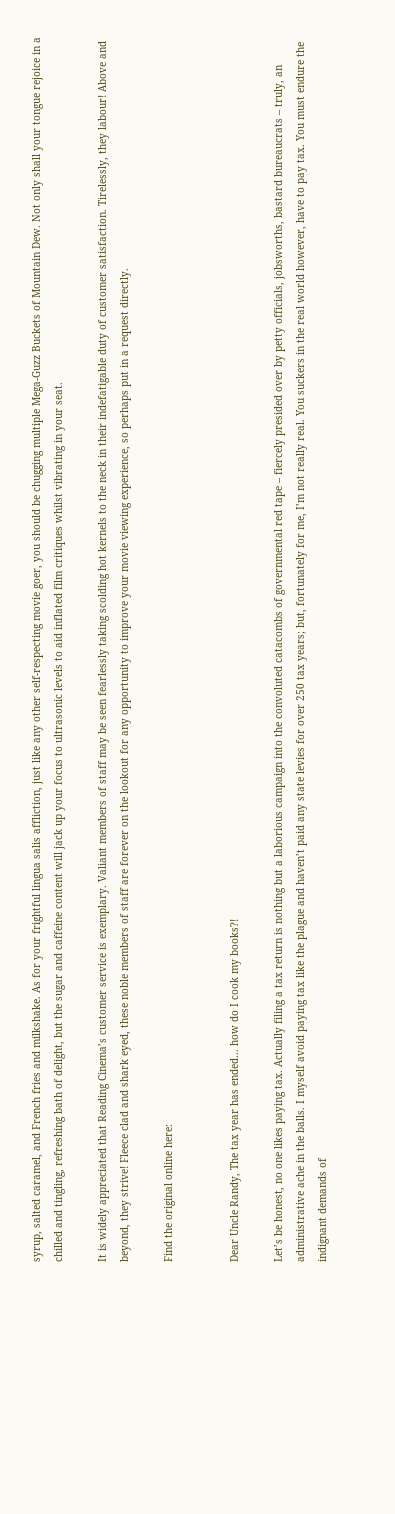syrup, salted caramel, and French fries and milkshake. As for your frightful lingua salis affliction, just like any other self-respecting movie goer, you should be chugging multiple Mega-Guzz Buckets of Mountain Dew. Not only shall your tongue rejoice in a chilled and tingling, refreshing bath of delight, but the sugar and caffeine content will jack up your focus to ultrasonic levels to aid inflated film critiques whilst vibrating in your seat.

It is widely appreciated that Reading Cinema’s customer service is exemplary. Valiant members of staff may be seen fearlessly taking scolding hot kernels to the neck in their indefatigable duty of customer satisfaction. Tirelessly, they labour! Above and beyond, they strive! Fleece clad and shark eyed, these noble members of staff are forever on the lookout for any opportunity to improve your movie viewing experience, so perhaps put in a request directly.

Find the original online here:


Dear Uncle Randy, The tax year has ended… how do I cook my books?!

Let’s be honest, no one likes paying tax. Actually filing a tax return is nothing but a laborious campaign into the convoluted catacombs of governmental red tape – fiercely presided over by petty officials, jobsworths, bastard bureaucrats – truly, an administrative ache in the balls. I myself avoid paying tax like the plague and haven’t paid any state levies for over 250 tax years; but, fortunately for me, I’m not really real. You suckers in the real world however, have to pay tax. You must endure the indignant demands of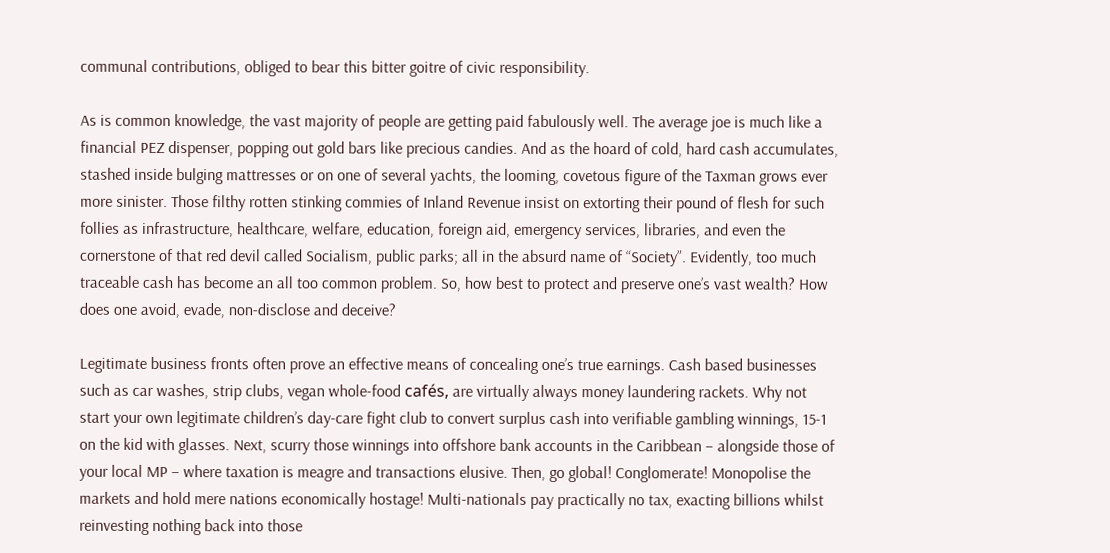communal contributions, obliged to bear this bitter goitre of civic responsibility.

As is common knowledge, the vast majority of people are getting paid fabulously well. The average joe is much like a financial PEZ dispenser, popping out gold bars like precious candies. And as the hoard of cold, hard cash accumulates, stashed inside bulging mattresses or on one of several yachts, the looming, covetous figure of the Taxman grows ever more sinister. Those filthy rotten stinking commies of Inland Revenue insist on extorting their pound of flesh for such follies as infrastructure, healthcare, welfare, education, foreign aid, emergency services, libraries, and even the cornerstone of that red devil called Socialism, public parks; all in the absurd name of “Society”. Evidently, too much traceable cash has become an all too common problem. So, how best to protect and preserve one’s vast wealth? How does one avoid, evade, non-disclose and deceive?

Legitimate business fronts often prove an effective means of concealing one’s true earnings. Cash based businesses such as car washes, strip clubs, vegan whole-food cafés, are virtually always money laundering rackets. Why not start your own legitimate children’s day-care fight club to convert surplus cash into verifiable gambling winnings, 15-1 on the kid with glasses. Next, scurry those winnings into offshore bank accounts in the Caribbean – alongside those of your local MP – where taxation is meagre and transactions elusive. Then, go global! Conglomerate! Monopolise the markets and hold mere nations economically hostage! Multi-nationals pay practically no tax, exacting billions whilst reinvesting nothing back into those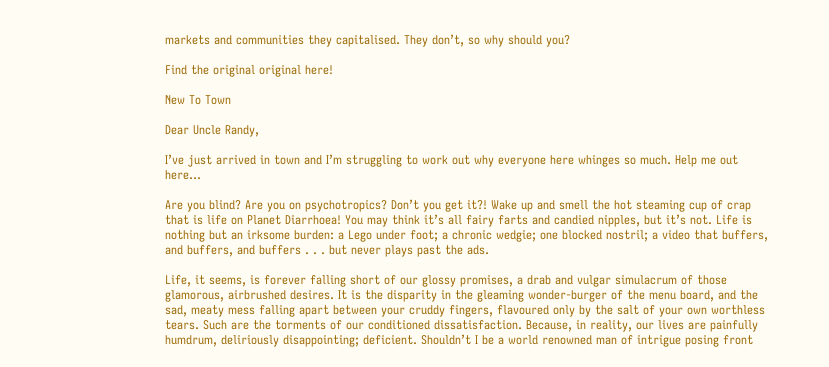markets and communities they capitalised. They don’t, so why should you?

Find the original original here!

New To Town

Dear Uncle Randy,

I’ve just arrived in town and I’m struggling to work out why everyone here whinges so much. Help me out here…

Are you blind? Are you on psychotropics? Don’t you get it?! Wake up and smell the hot steaming cup of crap that is life on Planet Diarrhoea! You may think it’s all fairy farts and candied nipples, but it’s not. Life is nothing but an irksome burden: a Lego under foot; a chronic wedgie; one blocked nostril; a video that buffers, and buffers, and buffers . . . but never plays past the ads.

Life, it seems, is forever falling short of our glossy promises, a drab and vulgar simulacrum of those glamorous, airbrushed desires. It is the disparity in the gleaming wonder-burger of the menu board, and the sad, meaty mess falling apart between your cruddy fingers, flavoured only by the salt of your own worthless tears. Such are the torments of our conditioned dissatisfaction. Because, in reality, our lives are painfully humdrum, deliriously disappointing; deficient. Shouldn’t I be a world renowned man of intrigue posing front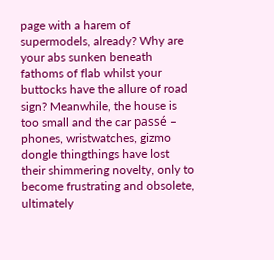page with a harem of supermodels, already? Why are your abs sunken beneath fathoms of flab whilst your buttocks have the allure of road sign? Meanwhile, the house is too small and the car passé – phones, wristwatches, gizmo dongle thingthings have lost their shimmering novelty, only to become frustrating and obsolete, ultimately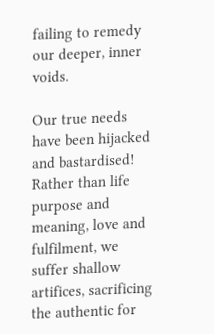failing to remedy our deeper, inner voids.

Our true needs have been hijacked and bastardised! Rather than life purpose and meaning, love and fulfilment, we suffer shallow artifices, sacrificing the authentic for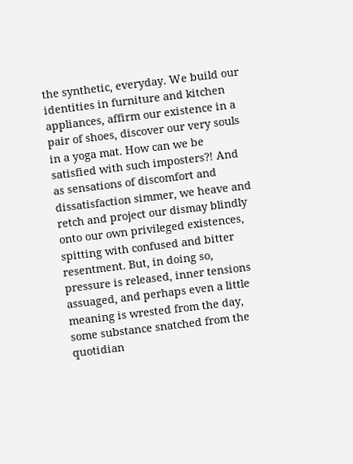the synthetic, everyday. We build our identities in furniture and kitchen appliances, affirm our existence in a pair of shoes, discover our very souls in a yoga mat. How can we be satisfied with such imposters?! And as sensations of discomfort and dissatisfaction simmer, we heave and retch and project our dismay blindly onto our own privileged existences, spitting with confused and bitter resentment. But, in doing so, pressure is released, inner tensions assuaged, and perhaps even a little meaning is wrested from the day, some substance snatched from the quotidian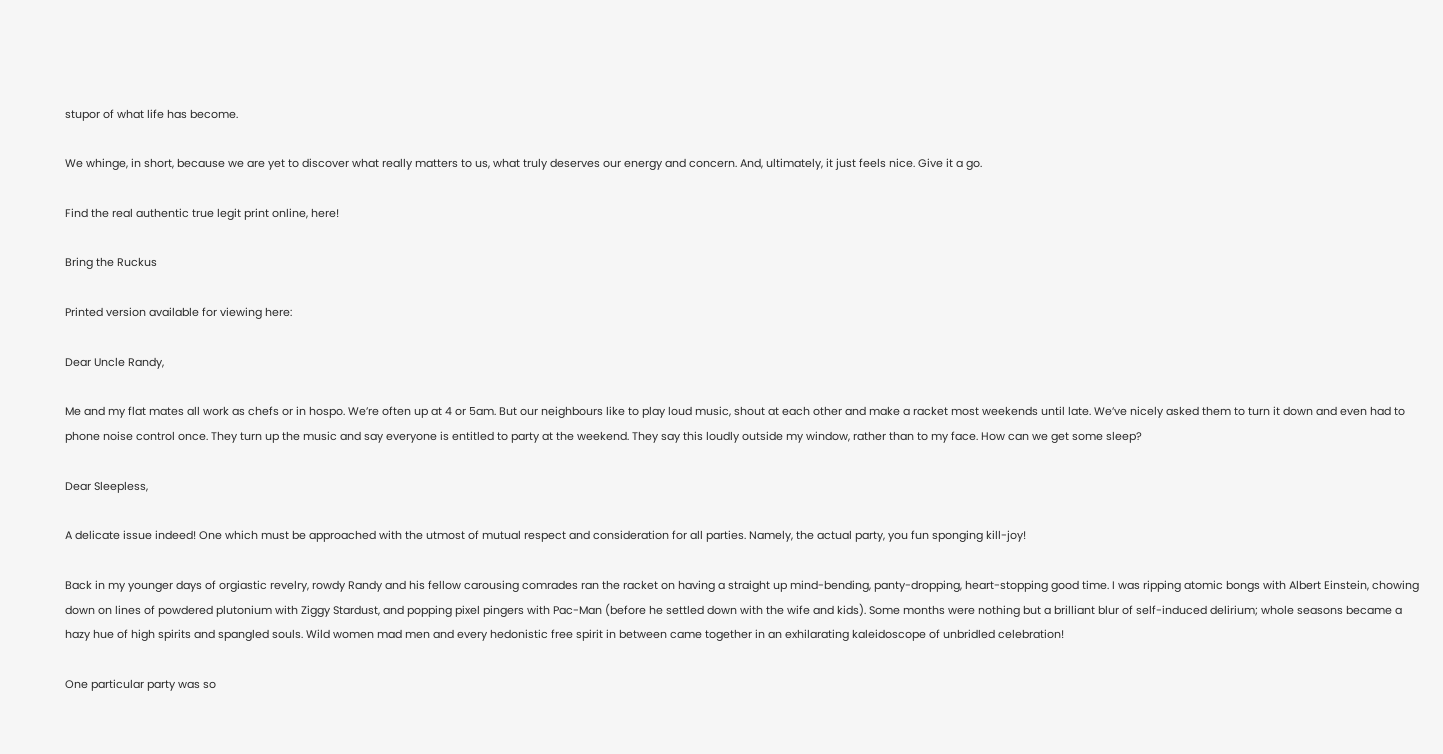stupor of what life has become.

We whinge, in short, because we are yet to discover what really matters to us, what truly deserves our energy and concern. And, ultimately, it just feels nice. Give it a go.

Find the real authentic true legit print online, here!

Bring the Ruckus

Printed version available for viewing here:

Dear Uncle Randy,

Me and my flat mates all work as chefs or in hospo. We’re often up at 4 or 5am. But our neighbours like to play loud music, shout at each other and make a racket most weekends until late. We’ve nicely asked them to turn it down and even had to phone noise control once. They turn up the music and say everyone is entitled to party at the weekend. They say this loudly outside my window, rather than to my face. How can we get some sleep?

Dear Sleepless,

A delicate issue indeed! One which must be approached with the utmost of mutual respect and consideration for all parties. Namely, the actual party, you fun sponging kill-joy!

Back in my younger days of orgiastic revelry, rowdy Randy and his fellow carousing comrades ran the racket on having a straight up mind-bending, panty-dropping, heart-stopping good time. I was ripping atomic bongs with Albert Einstein, chowing down on lines of powdered plutonium with Ziggy Stardust, and popping pixel pingers with Pac-Man (before he settled down with the wife and kids). Some months were nothing but a brilliant blur of self-induced delirium; whole seasons became a hazy hue of high spirits and spangled souls. Wild women mad men and every hedonistic free spirit in between came together in an exhilarating kaleidoscope of unbridled celebration!

One particular party was so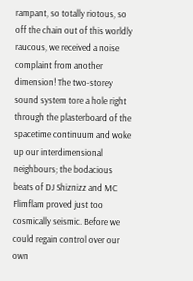rampant, so totally riotous, so off the chain out of this worldly raucous, we received a noise complaint from another dimension! The two-storey sound system tore a hole right through the plasterboard of the spacetime continuum and woke up our interdimensional neighbours; the bodacious beats of DJ Shiznizz and MC Flimflam proved just too cosmically seismic. Before we could regain control over our own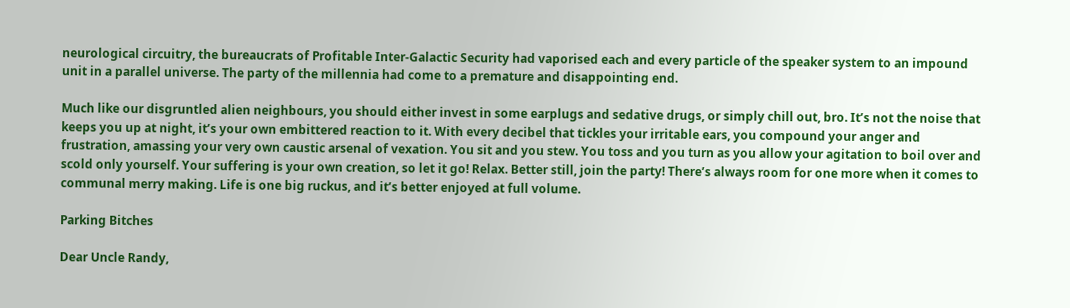neurological circuitry, the bureaucrats of Profitable Inter-Galactic Security had vaporised each and every particle of the speaker system to an impound unit in a parallel universe. The party of the millennia had come to a premature and disappointing end.

Much like our disgruntled alien neighbours, you should either invest in some earplugs and sedative drugs, or simply chill out, bro. It’s not the noise that keeps you up at night, it’s your own embittered reaction to it. With every decibel that tickles your irritable ears, you compound your anger and frustration, amassing your very own caustic arsenal of vexation. You sit and you stew. You toss and you turn as you allow your agitation to boil over and scold only yourself. Your suffering is your own creation, so let it go! Relax. Better still, join the party! There’s always room for one more when it comes to communal merry making. Life is one big ruckus, and it’s better enjoyed at full volume.

Parking Bitches

Dear Uncle Randy,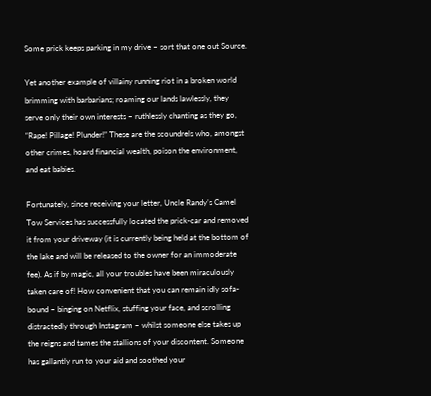Some prick keeps parking in my drive – sort that one out Source.

Yet another example of villainy running riot in a broken world brimming with barbarians; roaming our lands lawlessly, they serve only their own interests – ruthlessly chanting as they go, “Rape! Pillage! Plunder!” These are the scoundrels who, amongst other crimes, hoard financial wealth, poison the environment, and eat babies.

Fortunately, since receiving your letter, Uncle Randy’s Camel Tow Services has successfully located the prick-car and removed it from your driveway (it is currently being held at the bottom of the lake and will be released to the owner for an immoderate fee). As if by magic, all your troubles have been miraculously taken care of! How convenient that you can remain idly sofa-bound – binging on Netflix, stuffing your face, and scrolling distractedly through Instagram – whilst someone else takes up the reigns and tames the stallions of your discontent. Someone has gallantly run to your aid and soothed your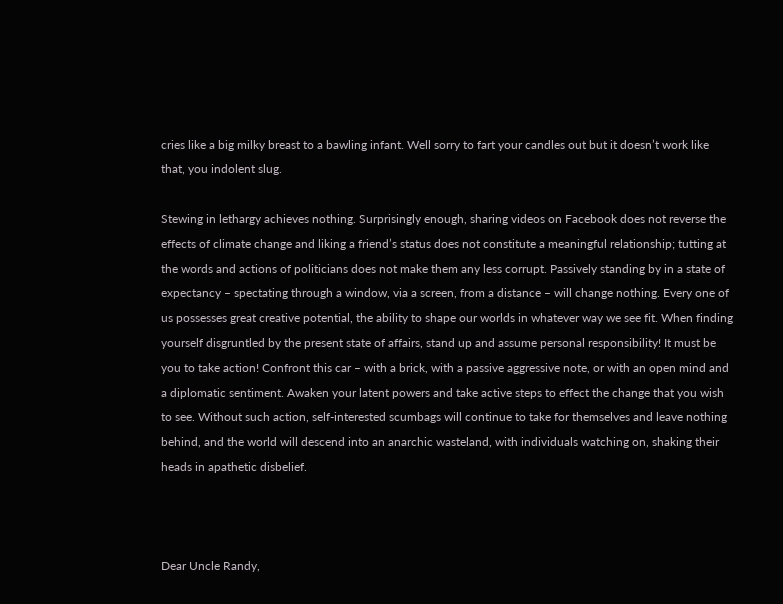cries like a big milky breast to a bawling infant. Well sorry to fart your candles out but it doesn’t work like that, you indolent slug.

Stewing in lethargy achieves nothing. Surprisingly enough, sharing videos on Facebook does not reverse the effects of climate change and liking a friend’s status does not constitute a meaningful relationship; tutting at the words and actions of politicians does not make them any less corrupt. Passively standing by in a state of expectancy – spectating through a window, via a screen, from a distance – will change nothing. Every one of us possesses great creative potential, the ability to shape our worlds in whatever way we see fit. When finding yourself disgruntled by the present state of affairs, stand up and assume personal responsibility! It must be you to take action! Confront this car – with a brick, with a passive aggressive note, or with an open mind and a diplomatic sentiment. Awaken your latent powers and take active steps to effect the change that you wish to see. Without such action, self-interested scumbags will continue to take for themselves and leave nothing behind, and the world will descend into an anarchic wasteland, with individuals watching on, shaking their heads in apathetic disbelief.



Dear Uncle Randy,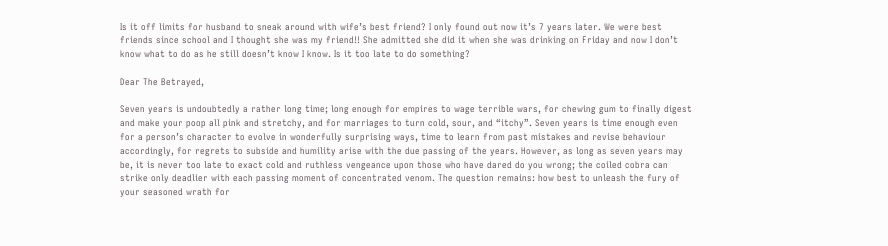Is it off limits for husband to sneak around with wife’s best friend? I only found out now it’s 7 years later. We were best friends since school and I thought she was my friend!! She admitted she did it when she was drinking on Friday and now I don’t know what to do as he still doesn’t know I know. Is it too late to do something?

Dear The Betrayed,

Seven years is undoubtedly a rather long time; long enough for empires to wage terrible wars, for chewing gum to finally digest and make your poop all pink and stretchy, and for marriages to turn cold, sour, and “itchy”. Seven years is time enough even for a person’s character to evolve in wonderfully surprising ways, time to learn from past mistakes and revise behaviour accordingly, for regrets to subside and humility arise with the due passing of the years. However, as long as seven years may be, it is never too late to exact cold and ruthless vengeance upon those who have dared do you wrong; the coiled cobra can strike only deadlier with each passing moment of concentrated venom. The question remains: how best to unleash the fury of your seasoned wrath for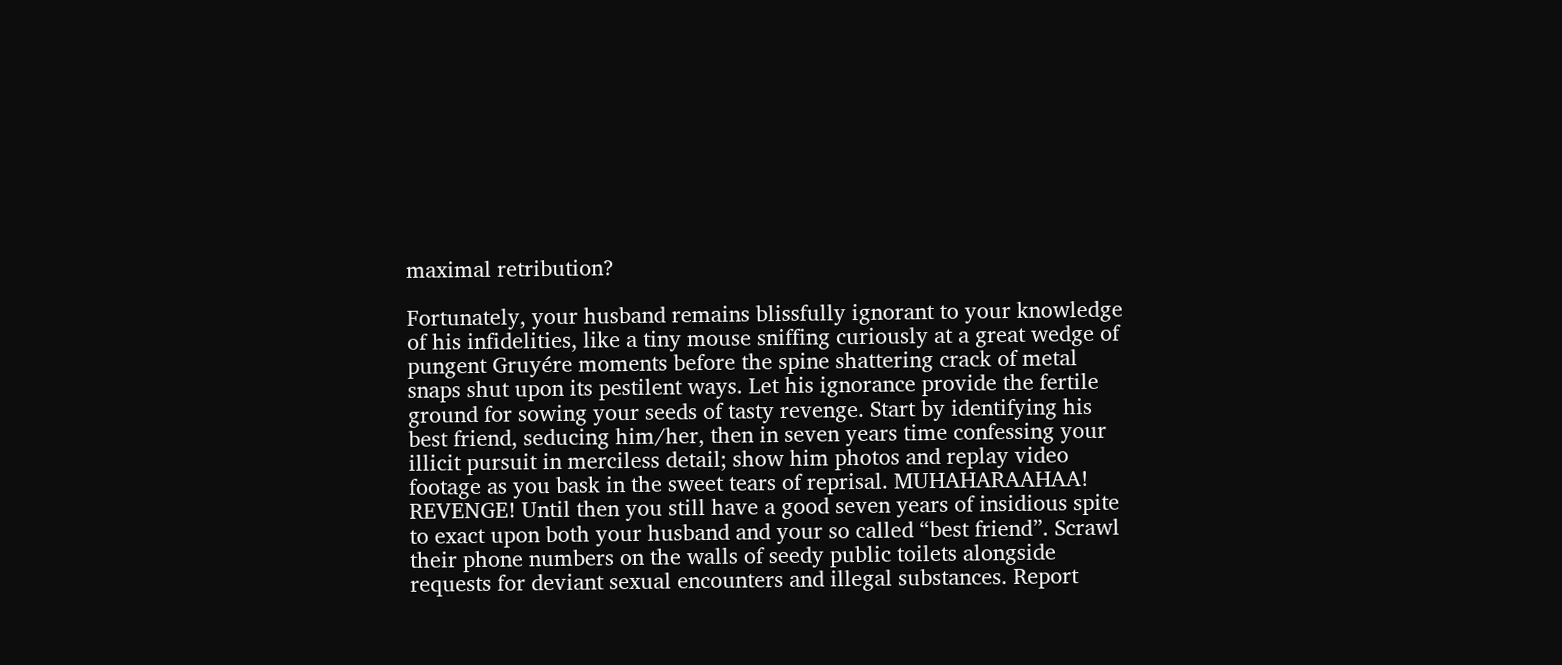maximal retribution?

Fortunately, your husband remains blissfully ignorant to your knowledge of his infidelities, like a tiny mouse sniffing curiously at a great wedge of pungent Gruyére moments before the spine shattering crack of metal snaps shut upon its pestilent ways. Let his ignorance provide the fertile ground for sowing your seeds of tasty revenge. Start by identifying his best friend, seducing him/her, then in seven years time confessing your illicit pursuit in merciless detail; show him photos and replay video footage as you bask in the sweet tears of reprisal. MUHAHARAAHAA! REVENGE! Until then you still have a good seven years of insidious spite to exact upon both your husband and your so called “best friend”. Scrawl their phone numbers on the walls of seedy public toilets alongside requests for deviant sexual encounters and illegal substances. Report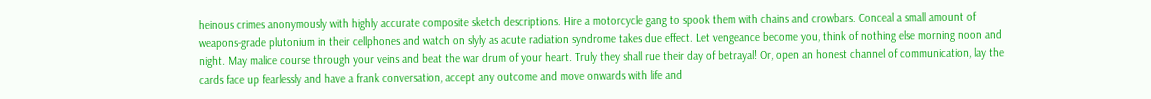heinous crimes anonymously with highly accurate composite sketch descriptions. Hire a motorcycle gang to spook them with chains and crowbars. Conceal a small amount of weapons-grade plutonium in their cellphones and watch on slyly as acute radiation syndrome takes due effect. Let vengeance become you, think of nothing else morning noon and night. May malice course through your veins and beat the war drum of your heart. Truly they shall rue their day of betrayal! Or, open an honest channel of communication, lay the cards face up fearlessly and have a frank conversation, accept any outcome and move onwards with life and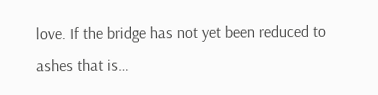love. If the bridge has not yet been reduced to ashes that is…